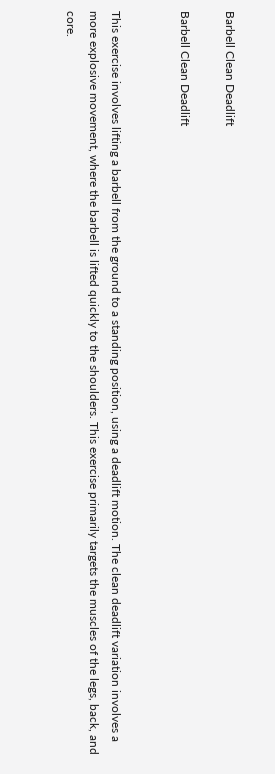Barbell Clean Deadlift

Barbell Clean Deadlift


This exercise involves lifting a barbell from the ground to a standing position, using a deadlift motion. The clean deadlift variation involves a more explosive movement, where the barbell is lifted quickly to the shoulders. This exercise primarily targets the muscles of the legs, back, and core.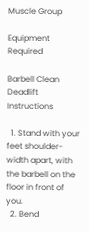Muscle Group

Equipment Required

Barbell Clean Deadlift Instructions

  1. Stand with your feet shoulder-width apart, with the barbell on the floor in front of you.
  2. Bend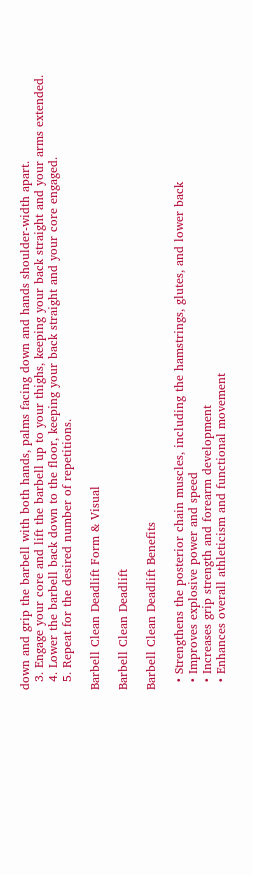down and grip the barbell with both hands, palms facing down and hands shoulder-width apart.
  3. Engage your core and lift the barbell up to your thighs, keeping your back straight and your arms extended.
  4. Lower the barbell back down to the floor, keeping your back straight and your core engaged.
  5. Repeat for the desired number of repetitions.

Barbell Clean Deadlift Form & Visual

Barbell Clean Deadlift

Barbell Clean Deadlift Benefits

  • Strengthens the posterior chain muscles, including the hamstrings, glutes, and lower back
  • Improves explosive power and speed
  • Increases grip strength and forearm development
  • Enhances overall athleticism and functional movement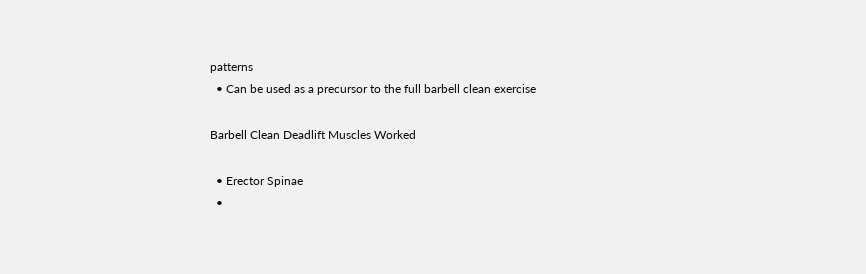patterns
  • Can be used as a precursor to the full barbell clean exercise

Barbell Clean Deadlift Muscles Worked

  • Erector Spinae
  •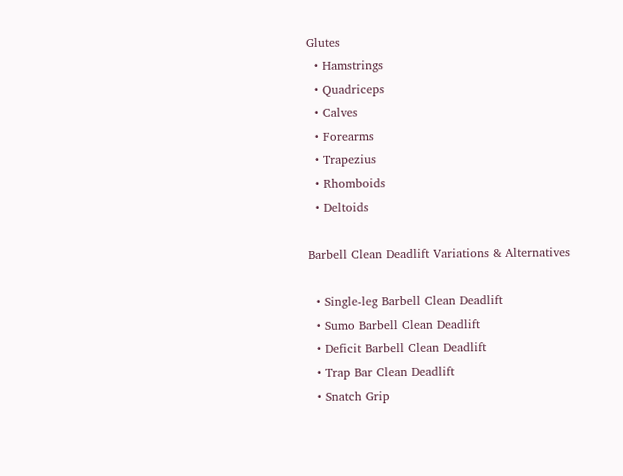Glutes
  • Hamstrings
  • Quadriceps
  • Calves
  • Forearms
  • Trapezius
  • Rhomboids
  • Deltoids

Barbell Clean Deadlift Variations & Alternatives

  • Single-leg Barbell Clean Deadlift
  • Sumo Barbell Clean Deadlift
  • Deficit Barbell Clean Deadlift
  • Trap Bar Clean Deadlift
  • Snatch Grip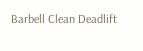Barbell Clean Deadlift